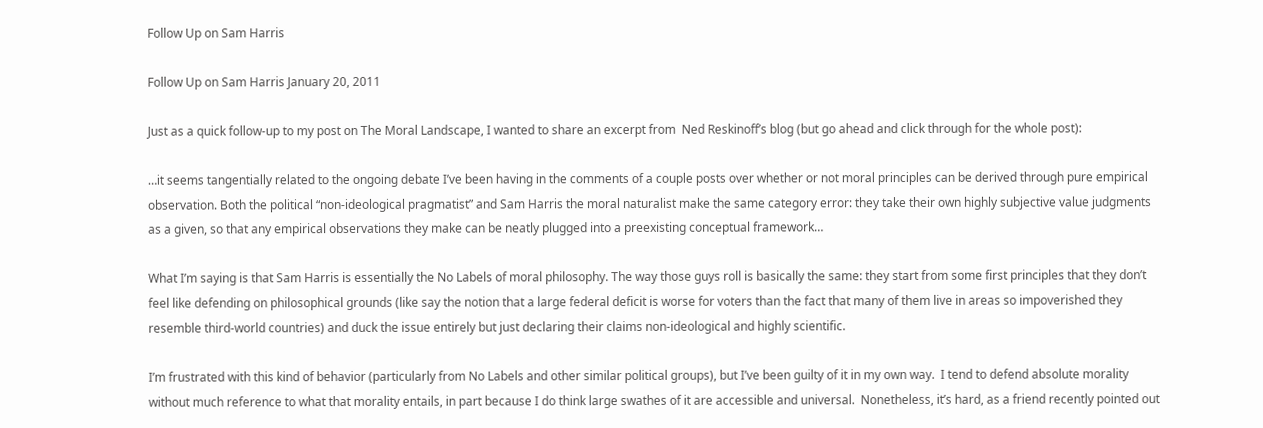Follow Up on Sam Harris

Follow Up on Sam Harris January 20, 2011

Just as a quick follow-up to my post on The Moral Landscape, I wanted to share an excerpt from  Ned Reskinoff’s blog (but go ahead and click through for the whole post):

…it seems tangentially related to the ongoing debate I’ve been having in the comments of a couple posts over whether or not moral principles can be derived through pure empirical observation. Both the political “non-ideological pragmatist” and Sam Harris the moral naturalist make the same category error: they take their own highly subjective value judgments as a given, so that any empirical observations they make can be neatly plugged into a preexisting conceptual framework…

What I’m saying is that Sam Harris is essentially the No Labels of moral philosophy. The way those guys roll is basically the same: they start from some first principles that they don’t feel like defending on philosophical grounds (like say the notion that a large federal deficit is worse for voters than the fact that many of them live in areas so impoverished they resemble third-world countries) and duck the issue entirely but just declaring their claims non-ideological and highly scientific.

I’m frustrated with this kind of behavior (particularly from No Labels and other similar political groups), but I’ve been guilty of it in my own way.  I tend to defend absolute morality without much reference to what that morality entails, in part because I do think large swathes of it are accessible and universal.  Nonetheless, it’s hard, as a friend recently pointed out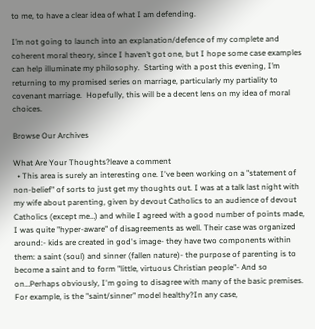to me, to have a clear idea of what I am defending.

I’m not going to launch into an explanation/defence of my complete and coherent moral theory, since I haven’t got one, but I hope some case examples can help illuminate my philosophy.  Starting with a post this evening, I’m returning to my promised series on marriage, particularly my partiality to covenant marriage.  Hopefully, this will be a decent lens on my idea of moral choices.

Browse Our Archives

What Are Your Thoughts?leave a comment
  • This area is surely an interesting one. I've been working on a "statement of non-belief" of sorts to just get my thoughts out. I was at a talk last night with my wife about parenting, given by devout Catholics to an audience of devout Catholics (except me…) and while I agreed with a good number of points made, I was quite "hyper-aware" of disagreements as well. Their case was organized around:- kids are created in god's image- they have two components within them: a saint (soul) and sinner (fallen nature)- the purpose of parenting is to become a saint and to form "little, virtuous Christian people"- And so on…Perhaps obviously, I'm going to disagree with many of the basic premises. For example, is the "saint/sinner" model healthy?In any case,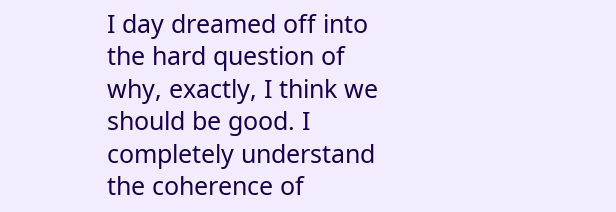I day dreamed off into the hard question of why, exactly, I think we should be good. I completely understand the coherence of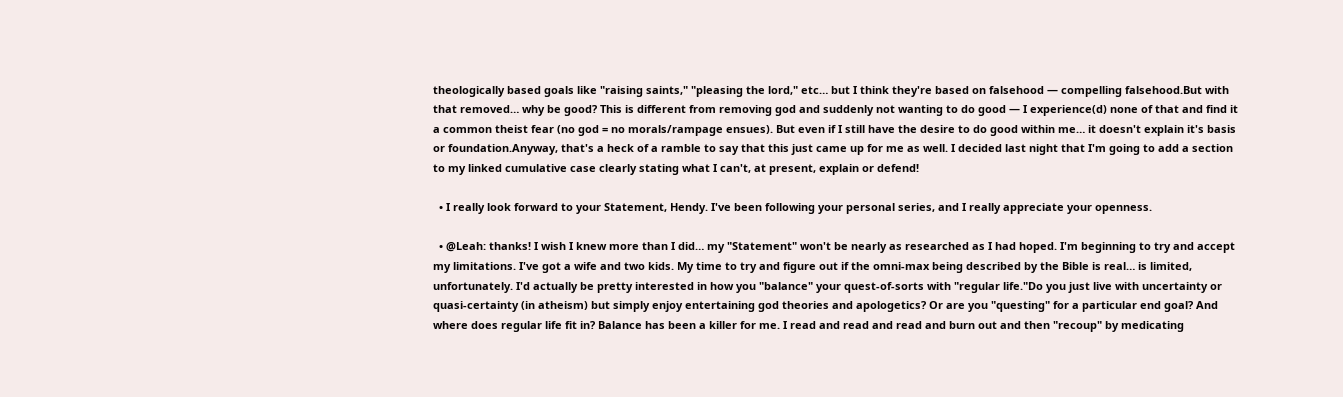theologically based goals like "raising saints," "pleasing the lord," etc… but I think they're based on falsehood — compelling falsehood.But with that removed… why be good? This is different from removing god and suddenly not wanting to do good — I experience(d) none of that and find it a common theist fear (no god = no morals/rampage ensues). But even if I still have the desire to do good within me… it doesn't explain it's basis or foundation.Anyway, that's a heck of a ramble to say that this just came up for me as well. I decided last night that I'm going to add a section to my linked cumulative case clearly stating what I can't, at present, explain or defend!

  • I really look forward to your Statement, Hendy. I've been following your personal series, and I really appreciate your openness.

  • @Leah: thanks! I wish I knew more than I did… my "Statement" won't be nearly as researched as I had hoped. I'm beginning to try and accept my limitations. I've got a wife and two kids. My time to try and figure out if the omni-max being described by the Bible is real… is limited, unfortunately. I'd actually be pretty interested in how you "balance" your quest-of-sorts with "regular life."Do you just live with uncertainty or quasi-certainty (in atheism) but simply enjoy entertaining god theories and apologetics? Or are you "questing" for a particular end goal? And where does regular life fit in? Balance has been a killer for me. I read and read and read and burn out and then "recoup" by medicating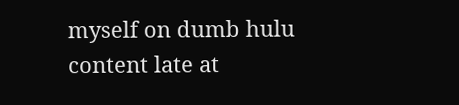myself on dumb hulu content late at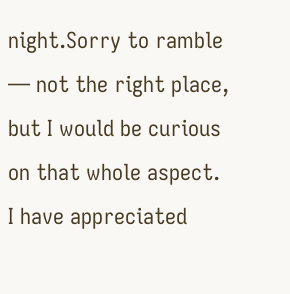night.Sorry to ramble — not the right place, but I would be curious on that whole aspect. I have appreciated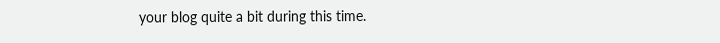your blog quite a bit during this time.